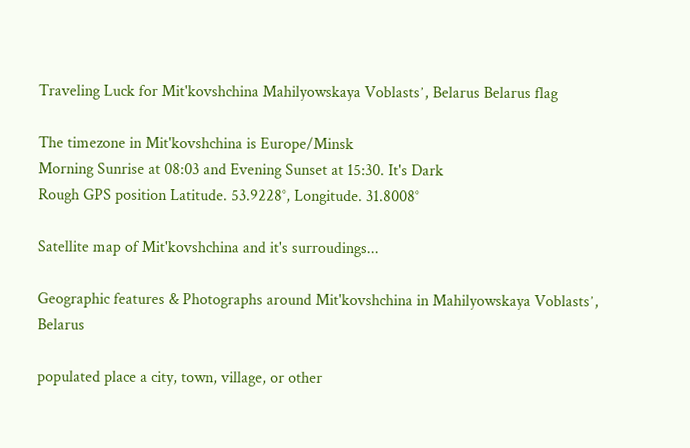Traveling Luck for Mit'kovshchina Mahilyowskaya Voblastsʼ, Belarus Belarus flag

The timezone in Mit'kovshchina is Europe/Minsk
Morning Sunrise at 08:03 and Evening Sunset at 15:30. It's Dark
Rough GPS position Latitude. 53.9228°, Longitude. 31.8008°

Satellite map of Mit'kovshchina and it's surroudings...

Geographic features & Photographs around Mit'kovshchina in Mahilyowskaya Voblastsʼ, Belarus

populated place a city, town, village, or other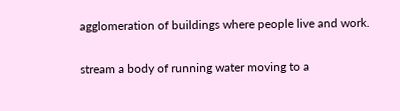agglomeration of buildings where people live and work.

stream a body of running water moving to a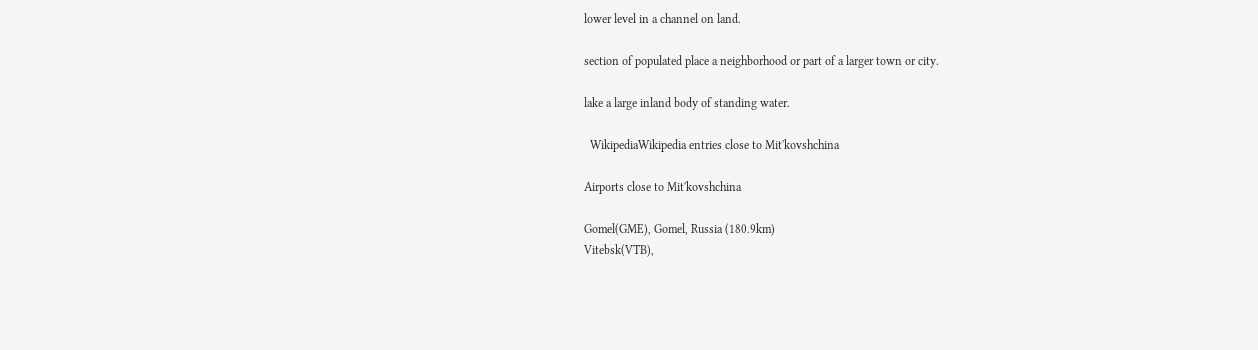lower level in a channel on land.

section of populated place a neighborhood or part of a larger town or city.

lake a large inland body of standing water.

  WikipediaWikipedia entries close to Mit'kovshchina

Airports close to Mit'kovshchina

Gomel(GME), Gomel, Russia (180.9km)
Vitebsk(VTB),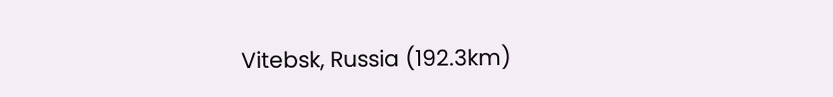Vitebsk, Russia (192.3km)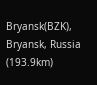Bryansk(BZK), Bryansk, Russia (193.9km)